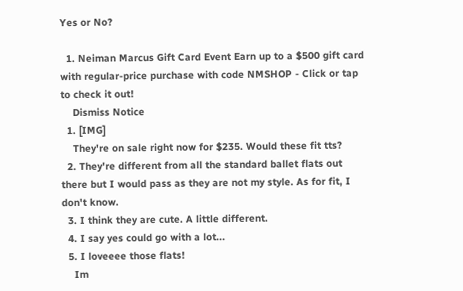Yes or No?

  1. Neiman Marcus Gift Card Event Earn up to a $500 gift card with regular-price purchase with code NMSHOP - Click or tap to check it out!
    Dismiss Notice
  1. [IMG]
    They're on sale right now for $235. Would these fit tts?
  2. They're different from all the standard ballet flats out there but I would pass as they are not my style. As for fit, I don't know.
  3. I think they are cute. A little different.
  4. I say yes could go with a lot...
  5. I loveeee those flats!
    Im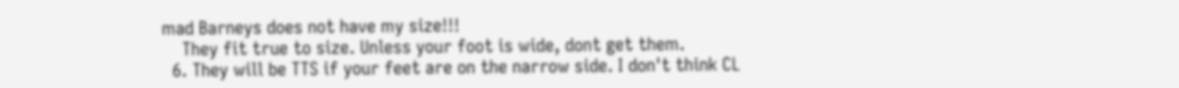mad Barneys does not have my size!!!
    They fit true to size. Unless your foot is wide, dont get them.
  6. They will be TTS if your feet are on the narrow side. I don't think CL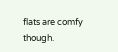flats are comfy though.